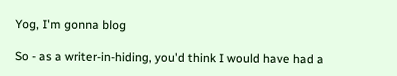Yog, I'm gonna blog

So - as a writer-in-hiding, you'd think I would have had a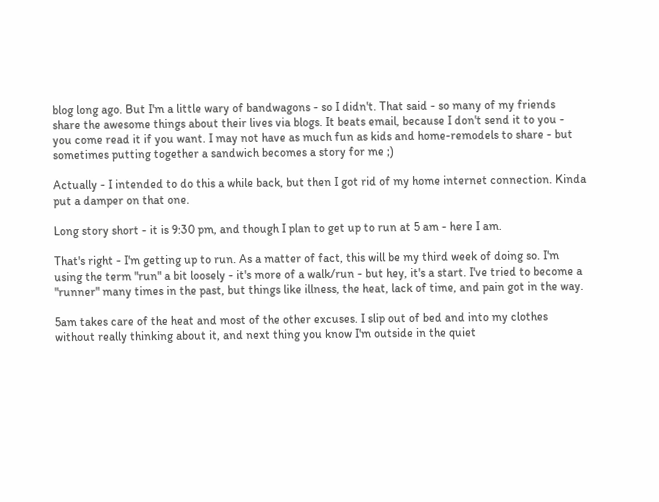blog long ago. But I'm a little wary of bandwagons - so I didn't. That said - so many of my friends share the awesome things about their lives via blogs. It beats email, because I don't send it to you - you come read it if you want. I may not have as much fun as kids and home-remodels to share - but sometimes putting together a sandwich becomes a story for me ;)

Actually - I intended to do this a while back, but then I got rid of my home internet connection. Kinda put a damper on that one.

Long story short - it is 9:30 pm, and though I plan to get up to run at 5 am - here I am.

That's right - I'm getting up to run. As a matter of fact, this will be my third week of doing so. I'm using the term "run" a bit loosely - it's more of a walk/run - but hey, it's a start. I've tried to become a "runner" many times in the past, but things like illness, the heat, lack of time, and pain got in the way.

5am takes care of the heat and most of the other excuses. I slip out of bed and into my clothes without really thinking about it, and next thing you know I'm outside in the quiet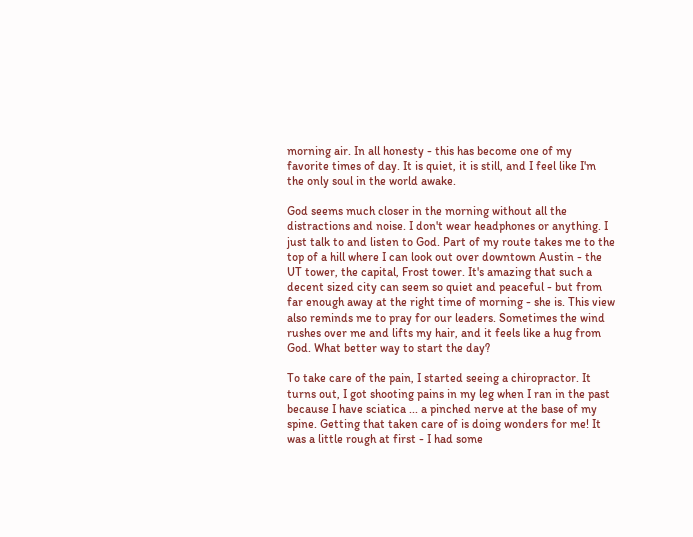morning air. In all honesty - this has become one of my favorite times of day. It is quiet, it is still, and I feel like I'm the only soul in the world awake.

God seems much closer in the morning without all the distractions and noise. I don't wear headphones or anything. I just talk to and listen to God. Part of my route takes me to the top of a hill where I can look out over downtown Austin - the UT tower, the capital, Frost tower. It's amazing that such a decent sized city can seem so quiet and peaceful - but from far enough away at the right time of morning - she is. This view also reminds me to pray for our leaders. Sometimes the wind rushes over me and lifts my hair, and it feels like a hug from God. What better way to start the day?

To take care of the pain, I started seeing a chiropractor. It turns out, I got shooting pains in my leg when I ran in the past because I have sciatica ... a pinched nerve at the base of my spine. Getting that taken care of is doing wonders for me! It was a little rough at first - I had some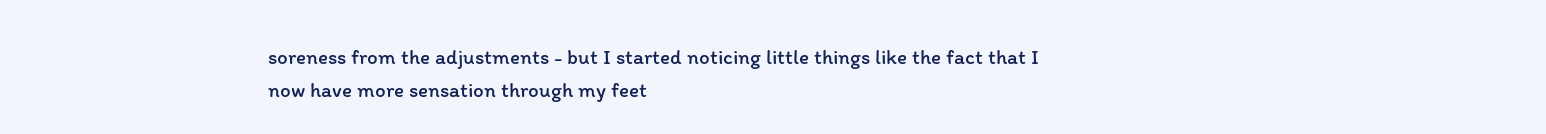soreness from the adjustments - but I started noticing little things like the fact that I now have more sensation through my feet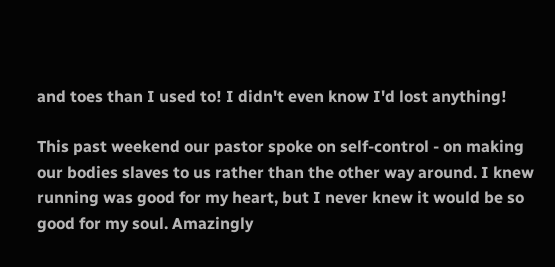and toes than I used to! I didn't even know I'd lost anything!

This past weekend our pastor spoke on self-control - on making our bodies slaves to us rather than the other way around. I knew running was good for my heart, but I never knew it would be so good for my soul. Amazingly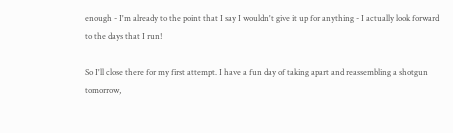enough - I'm already to the point that I say I wouldn't give it up for anything - I actually look forward to the days that I run!

So I'll close there for my first attempt. I have a fun day of taking apart and reassembling a shotgun tomorrow,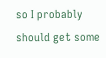so I probably should get some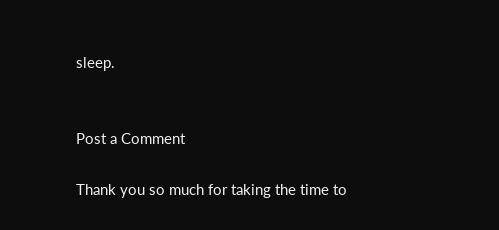sleep.


Post a Comment

Thank you so much for taking the time to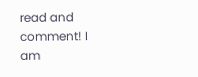read and comment! I am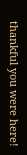thankful you were here!